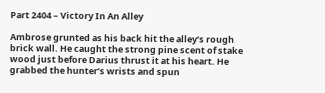Part 2404 – Victory In An Alley

Ambrose grunted as his back hit the alley’s rough brick wall. He caught the strong pine scent of stake wood just before Darius thrust it at his heart. He grabbed the hunter’s wrists and spun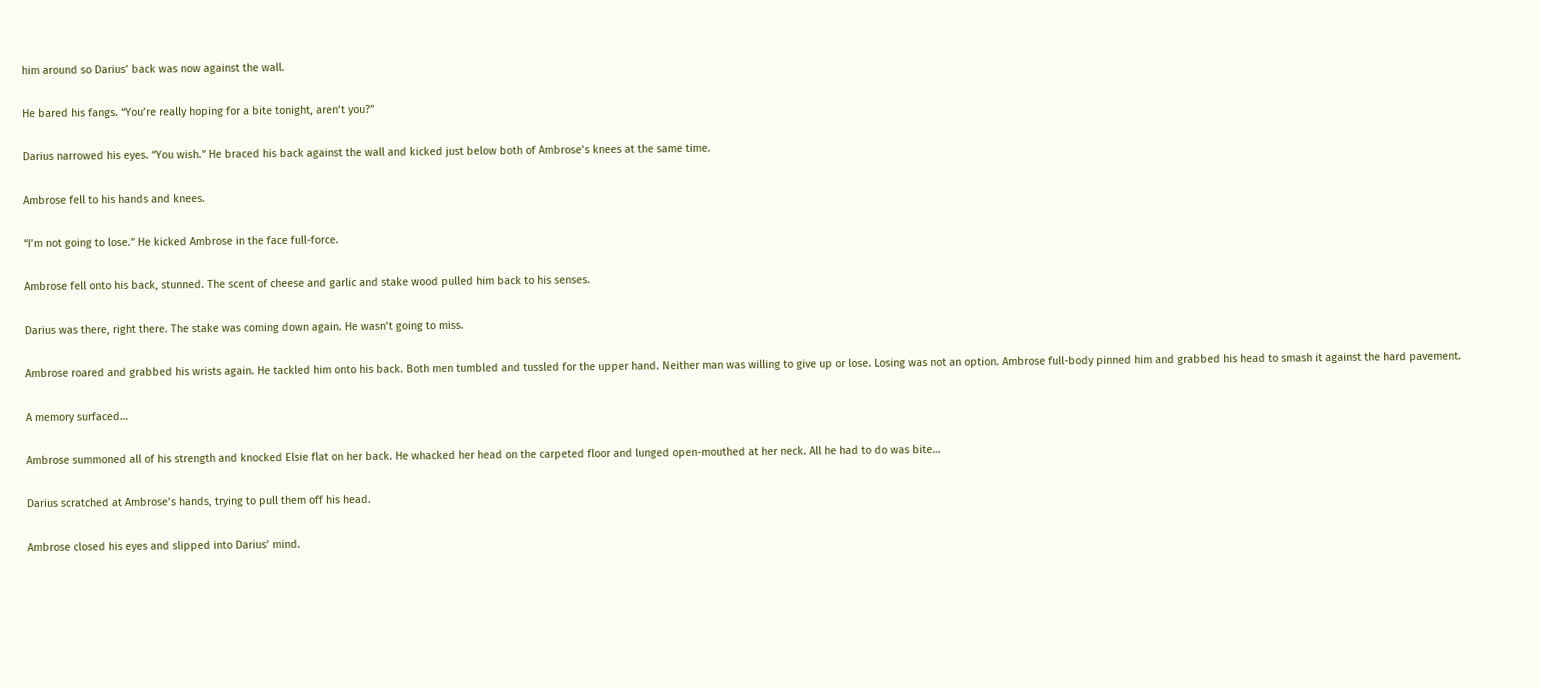him around so Darius’ back was now against the wall.

He bared his fangs. “You’re really hoping for a bite tonight, aren’t you?”

Darius narrowed his eyes. “You wish.” He braced his back against the wall and kicked just below both of Ambrose’s knees at the same time.

Ambrose fell to his hands and knees.

“I’m not going to lose.” He kicked Ambrose in the face full-force.

Ambrose fell onto his back, stunned. The scent of cheese and garlic and stake wood pulled him back to his senses.

Darius was there, right there. The stake was coming down again. He wasn’t going to miss.

Ambrose roared and grabbed his wrists again. He tackled him onto his back. Both men tumbled and tussled for the upper hand. Neither man was willing to give up or lose. Losing was not an option. Ambrose full-body pinned him and grabbed his head to smash it against the hard pavement.

A memory surfaced…

Ambrose summoned all of his strength and knocked Elsie flat on her back. He whacked her head on the carpeted floor and lunged open-mouthed at her neck. All he had to do was bite…

Darius scratched at Ambrose’s hands, trying to pull them off his head.

Ambrose closed his eyes and slipped into Darius’ mind.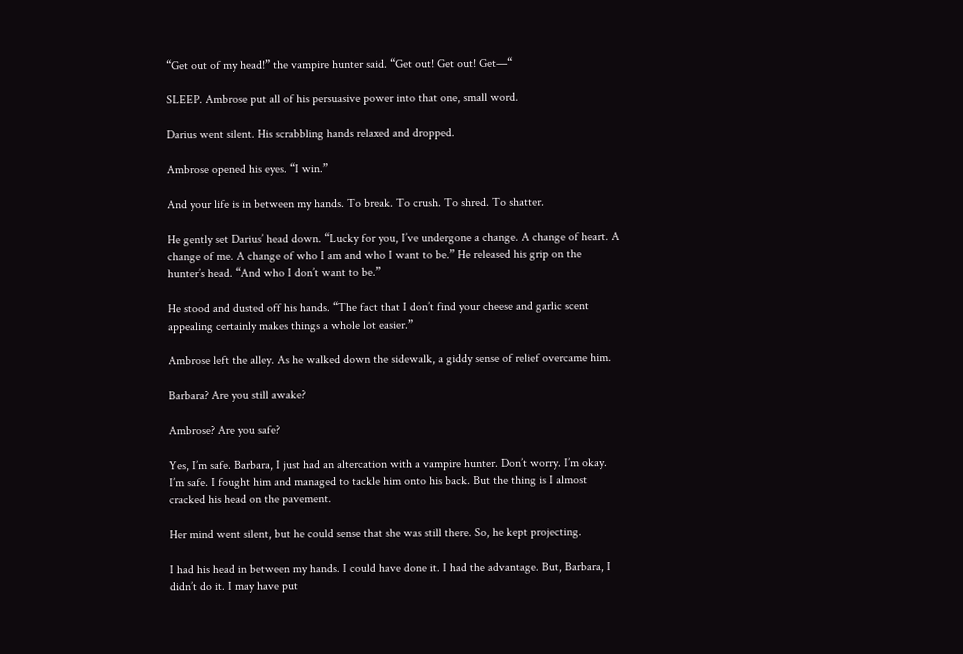“Get out of my head!” the vampire hunter said. “Get out! Get out! Get—“

SLEEP. Ambrose put all of his persuasive power into that one, small word.

Darius went silent. His scrabbling hands relaxed and dropped.

Ambrose opened his eyes. “I win.”

And your life is in between my hands. To break. To crush. To shred. To shatter.

He gently set Darius’ head down. “Lucky for you, I’ve undergone a change. A change of heart. A change of me. A change of who I am and who I want to be.” He released his grip on the hunter’s head. “And who I don’t want to be.”

He stood and dusted off his hands. “The fact that I don’t find your cheese and garlic scent appealing certainly makes things a whole lot easier.”

Ambrose left the alley. As he walked down the sidewalk, a giddy sense of relief overcame him.

Barbara? Are you still awake?

Ambrose? Are you safe?

Yes, I’m safe. Barbara, I just had an altercation with a vampire hunter. Don’t worry. I’m okay. I’m safe. I fought him and managed to tackle him onto his back. But the thing is I almost cracked his head on the pavement.

Her mind went silent, but he could sense that she was still there. So, he kept projecting.

I had his head in between my hands. I could have done it. I had the advantage. But, Barbara, I didn’t do it. I may have put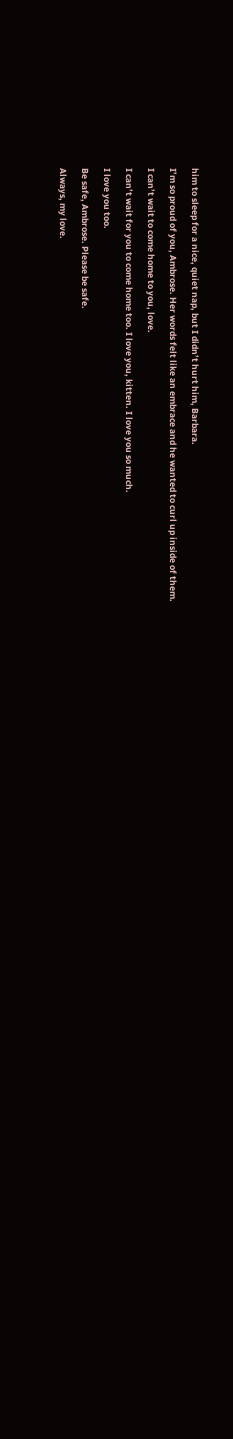him to sleep for a nice, quiet nap, but I didn’t hurt him, Barbara.

I’m so proud of you, Ambrose. Her words felt like an embrace and he wanted to curl up inside of them.

I can’t wait to come home to you, love.

I can’t wait for you to come home too. I love you, kitten. I love you so much.

I love you too.

Be safe, Ambrose. Please be safe.

Always, my love.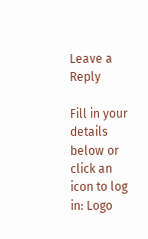Leave a Reply

Fill in your details below or click an icon to log in: Logo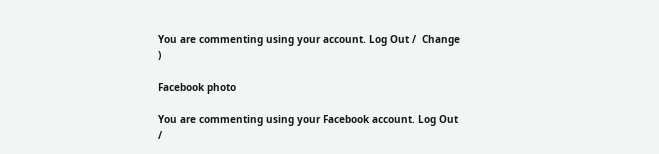You are commenting using your account. Log Out /  Change )

Facebook photo

You are commenting using your Facebook account. Log Out /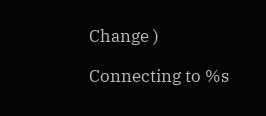Change )

Connecting to %s